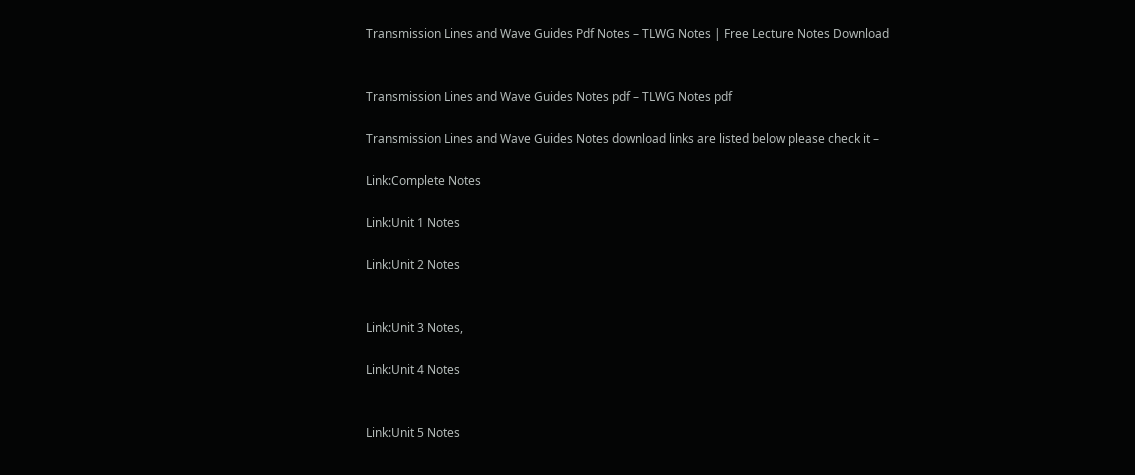Transmission Lines and Wave Guides Pdf Notes – TLWG Notes | Free Lecture Notes Download


Transmission Lines and Wave Guides Notes pdf – TLWG Notes pdf

Transmission Lines and Wave Guides Notes download links are listed below please check it –

Link:Complete Notes

Link:Unit 1 Notes

Link:Unit 2 Notes


Link:Unit 3 Notes,

Link:Unit 4 Notes


Link:Unit 5 Notes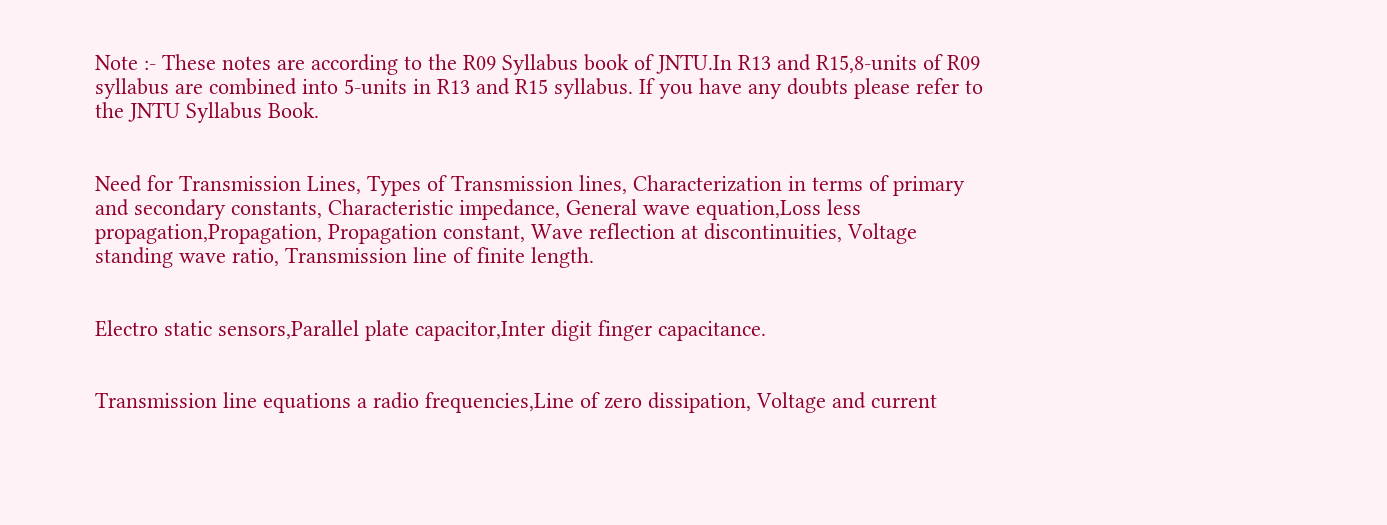Note :- These notes are according to the R09 Syllabus book of JNTU.In R13 and R15,8-units of R09 syllabus are combined into 5-units in R13 and R15 syllabus. If you have any doubts please refer to the JNTU Syllabus Book.


Need for Transmission Lines, Types of Transmission lines, Characterization in terms of primary and secondary constants, Characteristic impedance, General wave equation,Loss less propagation,Propagation, Propagation constant, Wave reflection at discontinuities, Voltage standing wave ratio, Transmission line of finite length.


Electro static sensors,Parallel plate capacitor,Inter digit finger capacitance.


Transmission line equations a radio frequencies,Line of zero dissipation, Voltage and current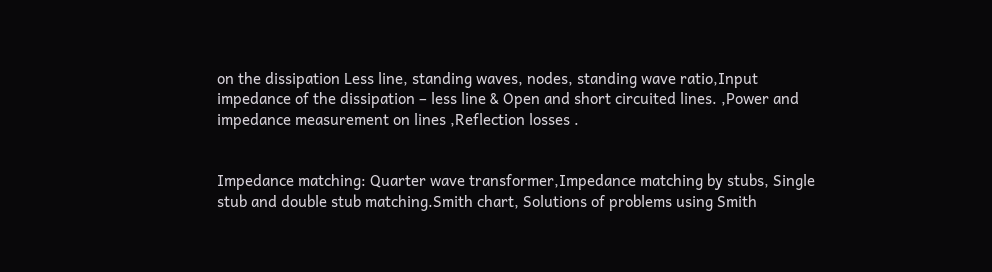on the dissipation Less line, standing waves, nodes, standing wave ratio,Input impedance of the dissipation – less line & Open and short circuited lines. ,Power and impedance measurement on lines ,Reflection losses .


Impedance matching: Quarter wave transformer,Impedance matching by stubs, Single stub and double stub matching.Smith chart, Solutions of problems using Smith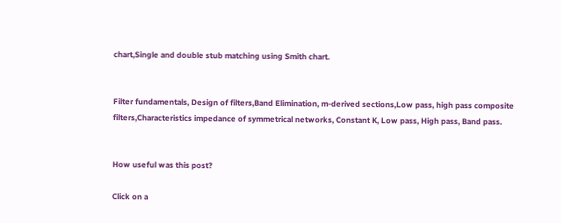chart,Single and double stub matching using Smith chart.


Filter fundamentals, Design of filters,Band Elimination, m-derived sections,Low pass, high pass composite filters,Characteristics impedance of symmetrical networks, Constant K, Low pass, High pass, Band pass.


How useful was this post?

Click on a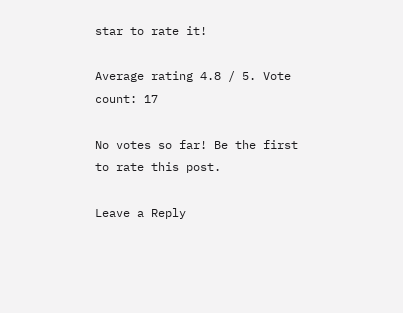star to rate it!

Average rating 4.8 / 5. Vote count: 17

No votes so far! Be the first to rate this post.

Leave a Reply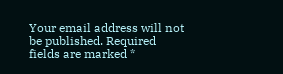Your email address will not be published. Required fields are marked *